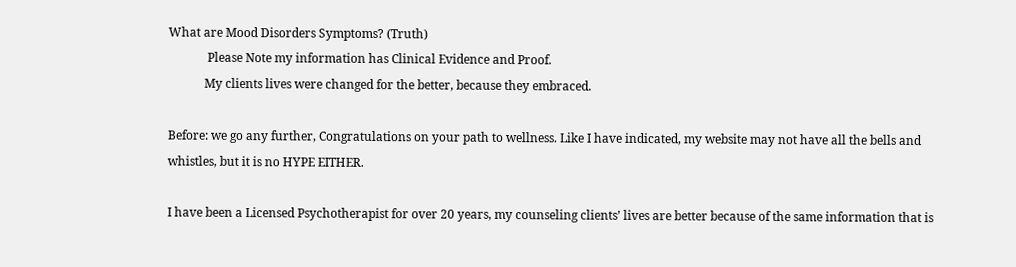What are Mood Disorders Symptoms? (Truth)
             Please Note my information has Clinical Evidence and Proof.
            My clients lives were changed for the better, because they embraced.

Before: we go any further, Congratulations on your path to wellness. Like I have indicated, my website may not have all the bells and whistles, but it is no HYPE EITHER.

I have been a Licensed Psychotherapist for over 20 years, my counseling clients’ lives are better because of the same information that is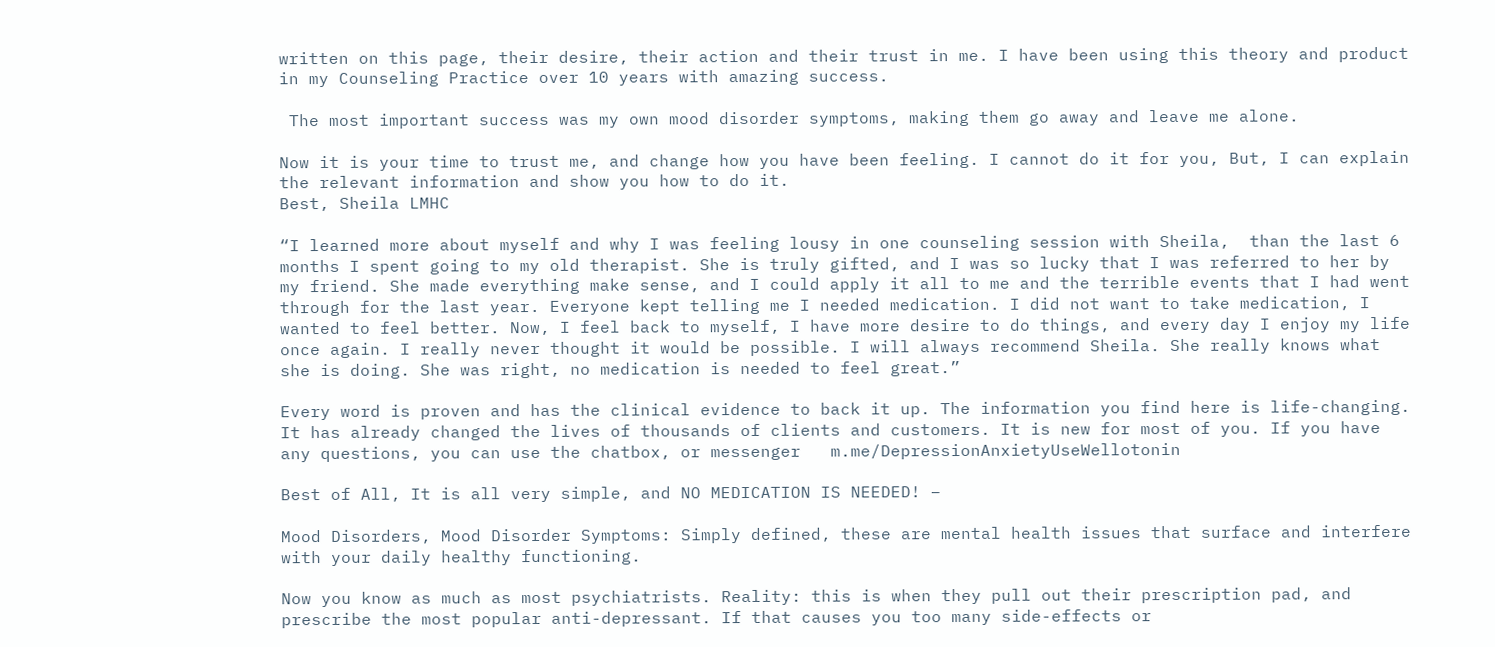written on this page, their desire, their action and their trust in me. I have been using this theory and product in my Counseling Practice over 10 years with amazing success.

 The most important success was my own mood disorder symptoms, making them go away and leave me alone.

Now it is your time to trust me, and change how you have been feeling. I cannot do it for you, But, I can explain the relevant information and show you how to do it.
Best, Sheila LMHC

“I learned more about myself and why I was feeling lousy in one counseling session with Sheila,  than the last 6 months I spent going to my old therapist. She is truly gifted, and I was so lucky that I was referred to her by my friend. She made everything make sense, and I could apply it all to me and the terrible events that I had went through for the last year. Everyone kept telling me I needed medication. I did not want to take medication, I wanted to feel better. Now, I feel back to myself, I have more desire to do things, and every day I enjoy my life once again. I really never thought it would be possible. I will always recommend Sheila. She really knows what she is doing. She was right, no medication is needed to feel great.”

Every word is proven and has the clinical evidence to back it up. The information you find here is life-changing. It has already changed the lives of thousands of clients and customers. It is new for most of you. If you have any questions, you can use the chatbox, or messenger   m.me/DepressionAnxietyUseWellotonin

Best of All, It is all very simple, and NO MEDICATION IS NEEDED! –

Mood Disorders, Mood Disorder Symptoms: Simply defined, these are mental health issues that surface and interfere with your daily healthy functioning.

Now you know as much as most psychiatrists. Reality: this is when they pull out their prescription pad, and prescribe the most popular anti-depressant. If that causes you too many side-effects or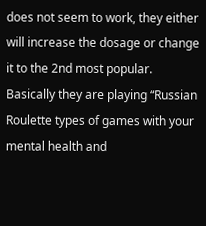does not seem to work, they either will increase the dosage or change it to the 2nd most popular. Basically they are playing “Russian Roulette types of games with your mental health and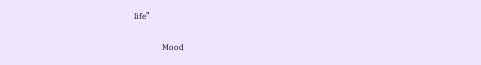life”

              Mood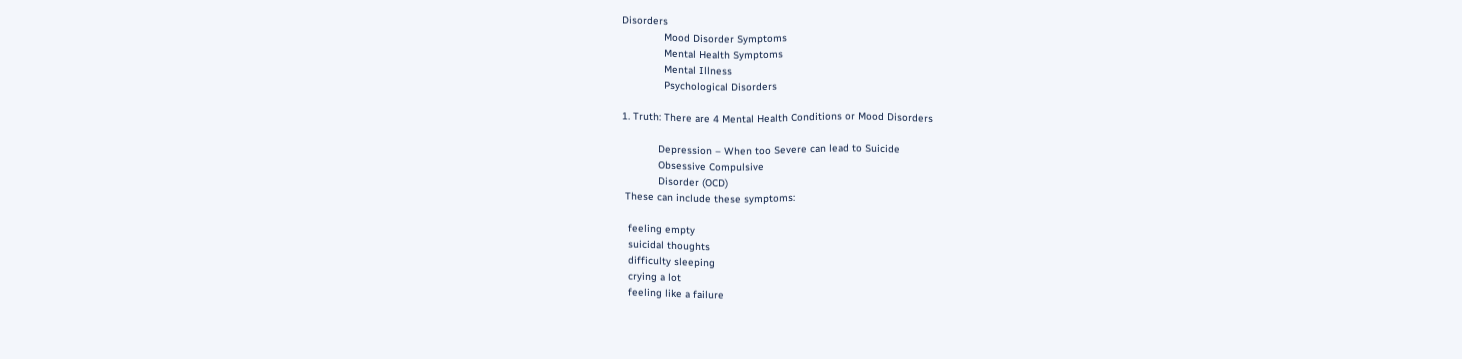Disorders
              Mood Disorder Symptoms
              Mental Health Symptoms
              Mental Illness
              Psychological Disorders

1. Truth: There are 4 Mental Health Conditions or Mood Disorders

            Depression – When too Severe can lead to Suicide
            Obsessive Compulsive
            Disorder (OCD)
 These can include these symptoms:

  feeling empty
  suicidal thoughts
  difficulty sleeping
  crying a lot
  feeling like a failure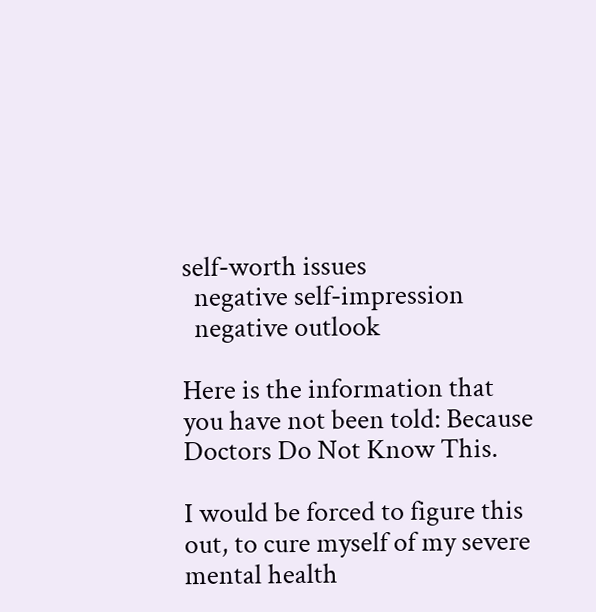self-worth issues
  negative self-impression
  negative outlook

Here is the information that you have not been told: Because Doctors Do Not Know This.

I would be forced to figure this out, to cure myself of my severe mental health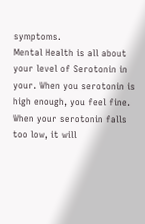symptoms.
Mental Health is all about your level of Serotonin in your. When you serotonin is high enough, you feel fine.
When your serotonin falls too low, it will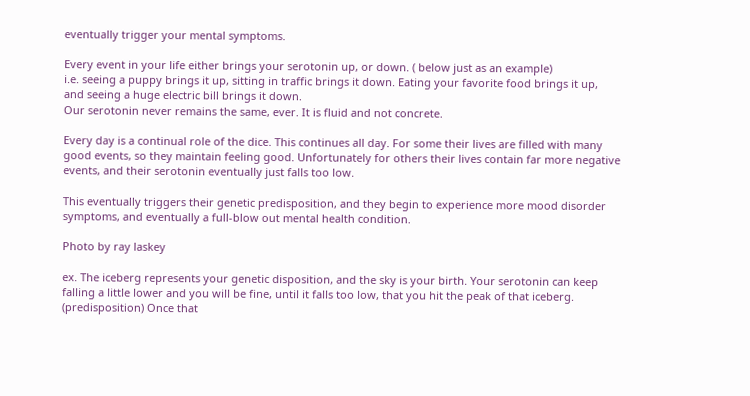eventually trigger your mental symptoms.

Every event in your life either brings your serotonin up, or down. ( below just as an example)
i.e. seeing a puppy brings it up, sitting in traffic brings it down. Eating your favorite food brings it up,
and seeing a huge electric bill brings it down.
Our serotonin never remains the same, ever. It is fluid and not concrete.

Every day is a continual role of the dice. This continues all day. For some their lives are filled with many good events, so they maintain feeling good. Unfortunately for others their lives contain far more negative events, and their serotonin eventually just falls too low.

This eventually triggers their genetic predisposition, and they begin to experience more mood disorder symptoms, and eventually a full-blow out mental health condition.

Photo by ray laskey

ex. The iceberg represents your genetic disposition, and the sky is your birth. Your serotonin can keep falling a little lower and you will be fine, until it falls too low, that you hit the peak of that iceberg. (predisposition) Once that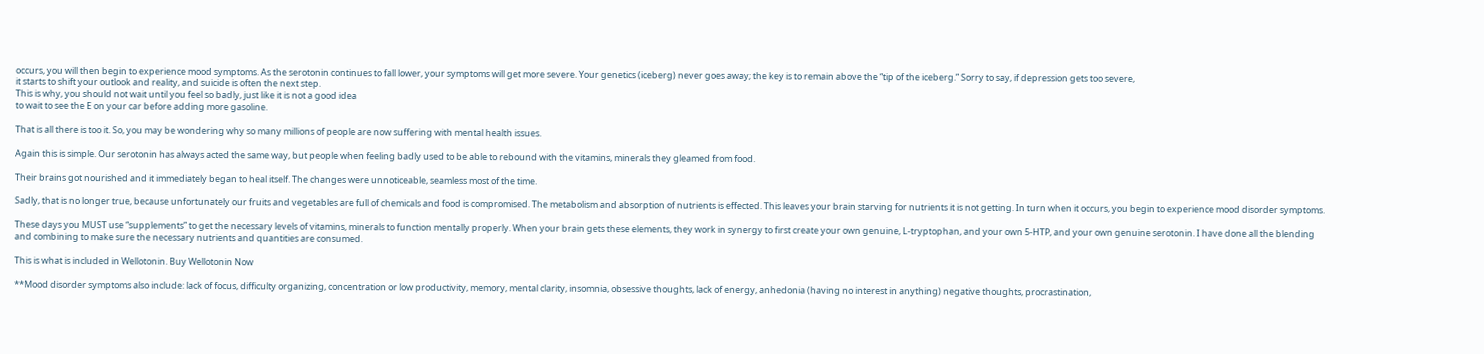occurs, you will then begin to experience mood symptoms. As the serotonin continues to fall lower, your symptoms will get more severe. Your genetics (iceberg) never goes away; the key is to remain above the “tip of the iceberg.” Sorry to say, if depression gets too severe,
it starts to shift your outlook and reality, and suicide is often the next step.
This is why, you should not wait until you feel so badly, just like it is not a good idea
to wait to see the E on your car before adding more gasoline.

That is all there is too it. So, you may be wondering why so many millions of people are now suffering with mental health issues.

Again this is simple. Our serotonin has always acted the same way, but people when feeling badly used to be able to rebound with the vitamins, minerals they gleamed from food.

Their brains got nourished and it immediately began to heal itself. The changes were unnoticeable, seamless most of the time.

Sadly, that is no longer true, because unfortunately our fruits and vegetables are full of chemicals and food is compromised. The metabolism and absorption of nutrients is effected. This leaves your brain starving for nutrients it is not getting. In turn when it occurs, you begin to experience mood disorder symptoms.

These days you MUST use “supplements” to get the necessary levels of vitamins, minerals to function mentally properly. When your brain gets these elements, they work in synergy to first create your own genuine, L-tryptophan, and your own 5-HTP, and your own genuine serotonin. I have done all the blending
and combining to make sure the necessary nutrients and quantities are consumed.

This is what is included in Wellotonin. Buy Wellotonin Now

**Mood disorder symptoms also include: lack of focus, difficulty organizing, concentration or low productivity, memory, mental clarity, insomnia, obsessive thoughts, lack of energy, anhedonia (having no interest in anything) negative thoughts, procrastination,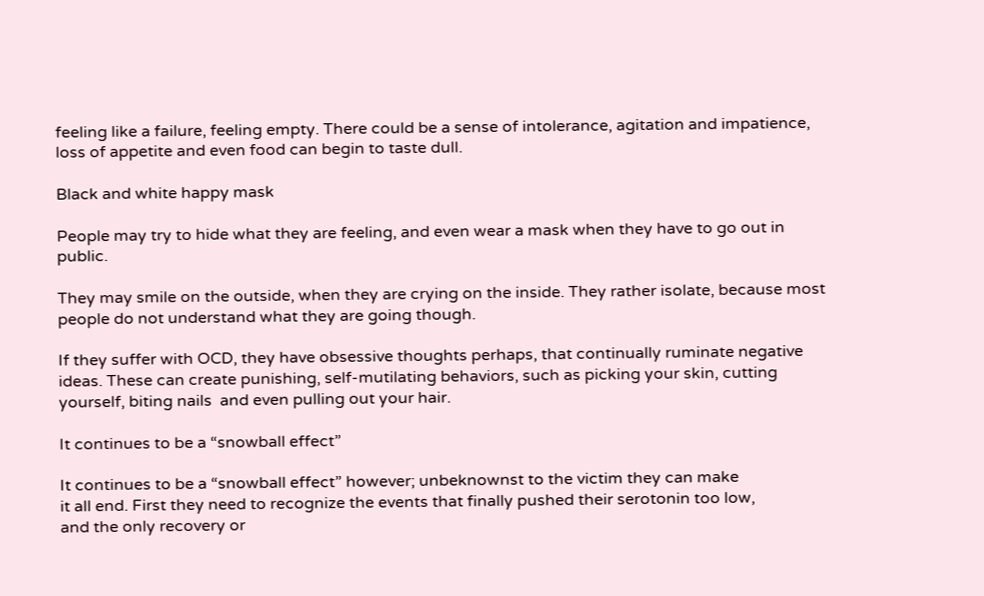feeling like a failure, feeling empty. There could be a sense of intolerance, agitation and impatience, loss of appetite and even food can begin to taste dull.

Black and white happy mask

People may try to hide what they are feeling, and even wear a mask when they have to go out in public.

They may smile on the outside, when they are crying on the inside. They rather isolate, because most people do not understand what they are going though.

If they suffer with OCD, they have obsessive thoughts perhaps, that continually ruminate negative ideas. These can create punishing, self-mutilating behaviors, such as picking your skin, cutting yourself, biting nails  and even pulling out your hair.

It continues to be a “snowball effect”

It continues to be a “snowball effect” however; unbeknownst to the victim they can make
it all end. First they need to recognize the events that finally pushed their serotonin too low,
and the only recovery or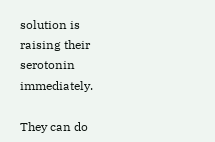solution is raising their serotonin immediately.

They can do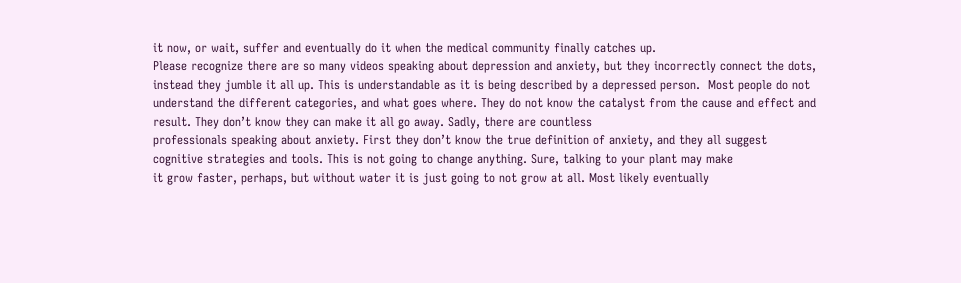it now, or wait, suffer and eventually do it when the medical community finally catches up.
Please recognize there are so many videos speaking about depression and anxiety, but they incorrectly connect the dots, instead they jumble it all up. This is understandable as it is being described by a depressed person.  Most people do not understand the different categories, and what goes where. They do not know the catalyst from the cause and effect and result. They don’t know they can make it all go away. Sadly, there are countless
professionals speaking about anxiety. First they don’t know the true definition of anxiety, and they all suggest
cognitive strategies and tools. This is not going to change anything. Sure, talking to your plant may make
it grow faster, perhaps, but without water it is just going to not grow at all. Most likely eventually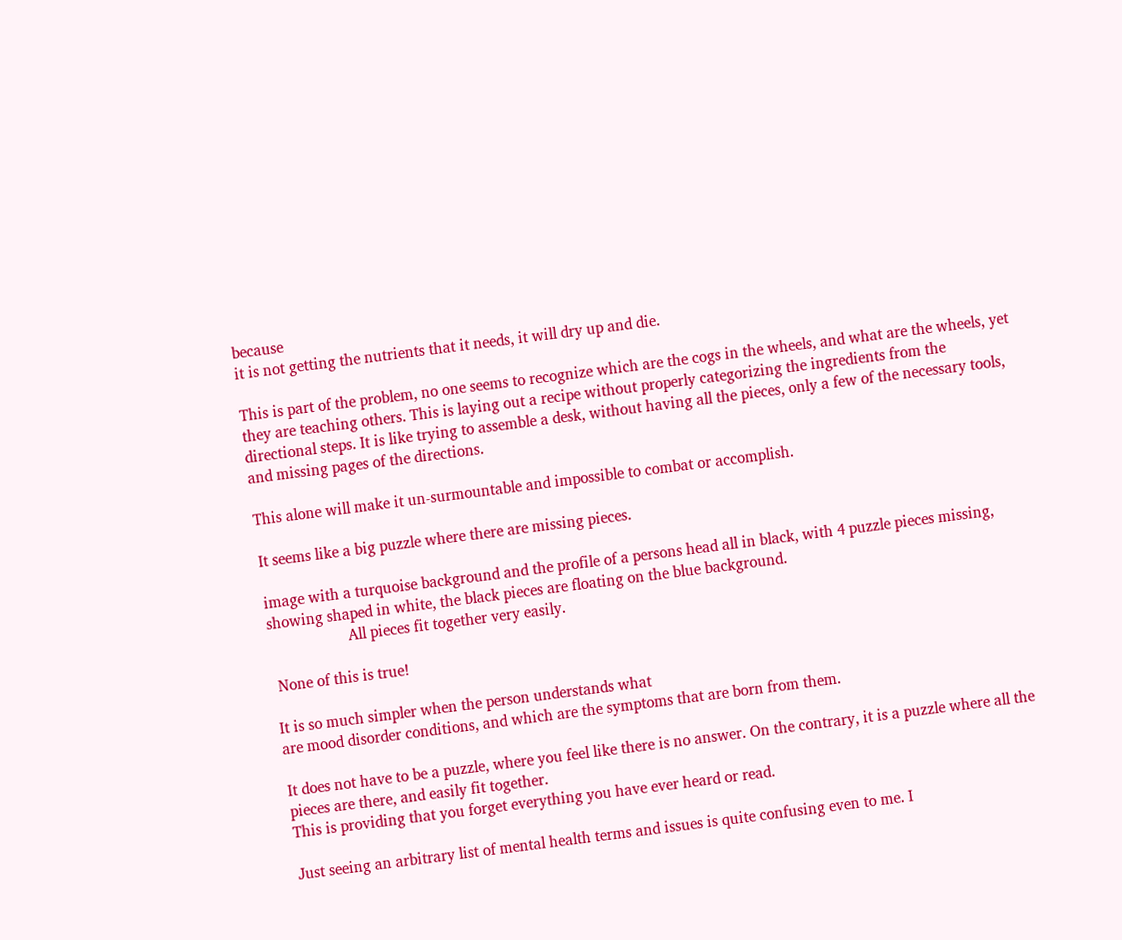because
it is not getting the nutrients that it needs, it will dry up and die.

This is part of the problem, no one seems to recognize which are the cogs in the wheels, and what are the wheels, yet they are teaching others. This is laying out a recipe without properly categorizing the ingredients from the directional steps. It is like trying to assemble a desk, without having all the pieces, only a few of the necessary tools, and missing pages of the directions.

This alone will make it un-surmountable and impossible to combat or accomplish.

It seems like a big puzzle where there are missing pieces.

image with a turquoise background and the profile of a persons head all in black, with 4 puzzle pieces missing, showing shaped in white, the black pieces are floating on the blue background.
                    All pieces fit together very easily.

 None of this is true!

It is so much simpler when the person understands what
are mood disorder conditions, and which are the symptoms that are born from them.

It does not have to be a puzzle, where you feel like there is no answer. On the contrary, it is a puzzle where all the pieces are there, and easily fit together.
This is providing that you forget everything you have ever heard or read.

Just seeing an arbitrary list of mental health terms and issues is quite confusing even to me. I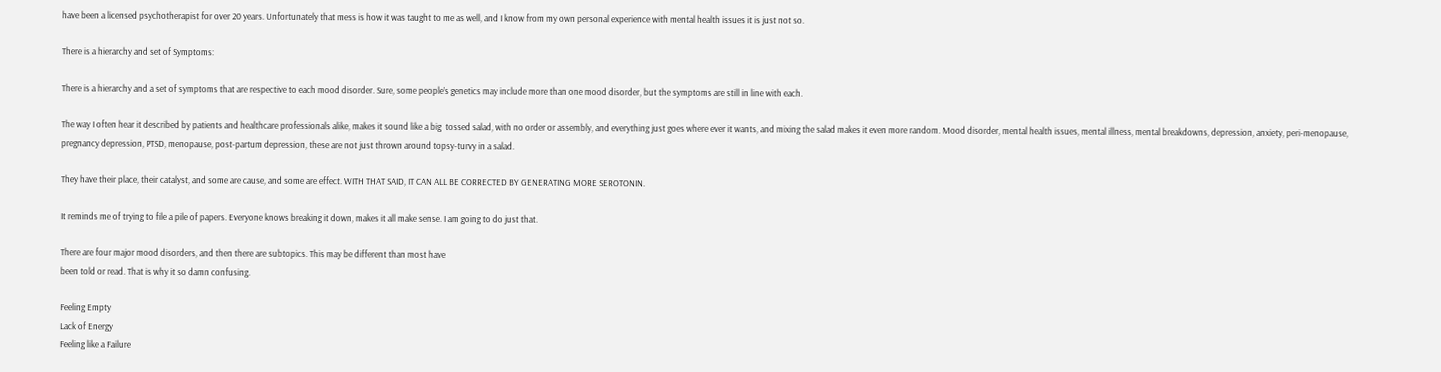have been a licensed psychotherapist for over 20 years. Unfortunately that mess is how it was taught to me as well, and I know from my own personal experience with mental health issues it is just not so.

There is a hierarchy and set of Symptoms:

There is a hierarchy and a set of symptoms that are respective to each mood disorder. Sure, some people’s genetics may include more than one mood disorder, but the symptoms are still in line with each.

The way I often hear it described by patients and healthcare professionals alike, makes it sound like a big  tossed salad, with no order or assembly, and everything just goes where ever it wants, and mixing the salad makes it even more random. Mood disorder, mental health issues, mental illness, mental breakdowns, depression, anxiety, peri-menopause, pregnancy depression, PTSD, menopause, post-partum depression, these are not just thrown around topsy-turvy in a salad.

They have their place, their catalyst, and some are cause, and some are effect. WITH THAT SAID, IT CAN ALL BE CORRECTED BY GENERATING MORE SEROTONIN.

It reminds me of trying to file a pile of papers. Everyone knows breaking it down, makes it all make sense. I am going to do just that.

There are four major mood disorders, and then there are subtopics. This may be different than most have
been told or read. That is why it so damn confusing.

Feeling Empty
Lack of Energy
Feeling like a Failure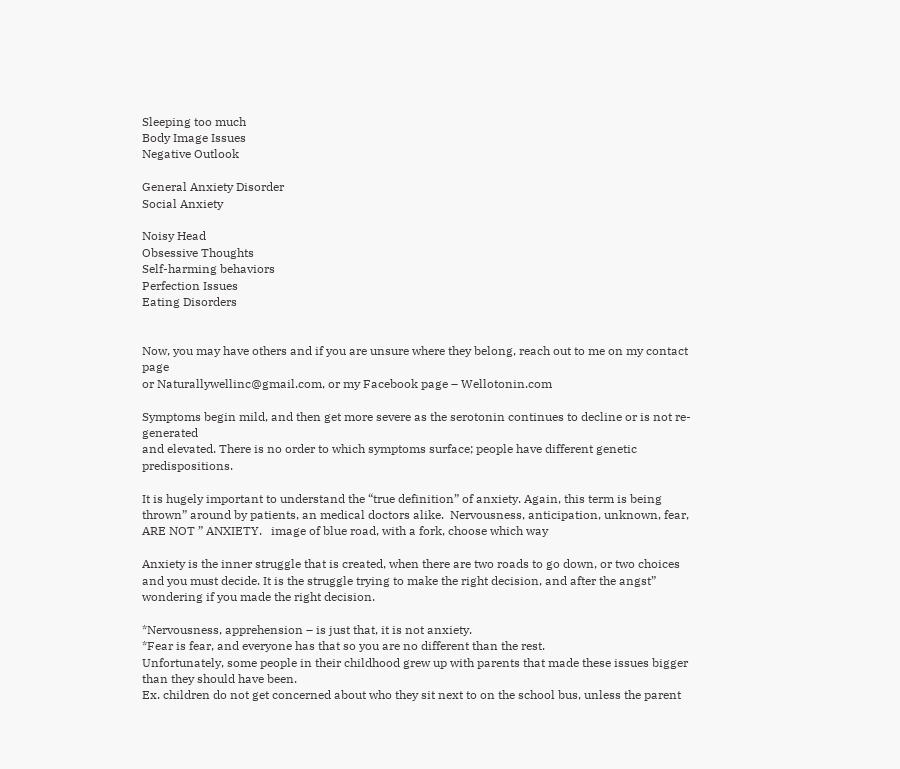Sleeping too much
Body Image Issues
Negative Outlook

General Anxiety Disorder
Social Anxiety

Noisy Head
Obsessive Thoughts
Self-harming behaviors
Perfection Issues
Eating Disorders


Now, you may have others and if you are unsure where they belong, reach out to me on my contact page
or Naturallywellinc@gmail.com, or my Facebook page – Wellotonin.com

Symptoms begin mild, and then get more severe as the serotonin continues to decline or is not re-generated
and elevated. There is no order to which symptoms surface; people have different genetic predispositions.

It is hugely important to understand the “true definition” of anxiety. Again, this term is being thrown” around by patients, an medical doctors alike.  Nervousness, anticipation, unknown, fear, ARE NOT ” ANXIETY.   image of blue road, with a fork, choose which way

Anxiety is the inner struggle that is created, when there are two roads to go down, or two choices and you must decide. It is the struggle trying to make the right decision, and after the angst” wondering if you made the right decision.

*Nervousness, apprehension – is just that, it is not anxiety.
*Fear is fear, and everyone has that so you are no different than the rest.
Unfortunately, some people in their childhood grew up with parents that made these issues bigger than they should have been.
Ex. children do not get concerned about who they sit next to on the school bus, unless the parent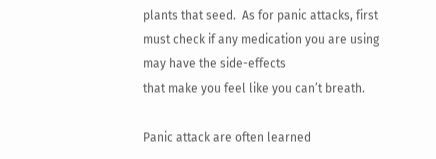plants that seed.  As for panic attacks, first must check if any medication you are using may have the side-effects
that make you feel like you can’t breath.

Panic attack are often learned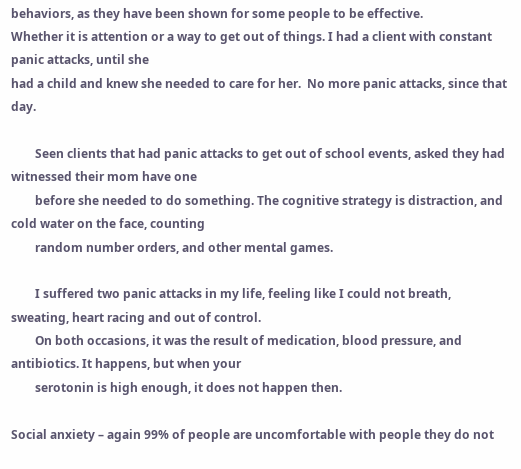behaviors, as they have been shown for some people to be effective.
Whether it is attention or a way to get out of things. I had a client with constant panic attacks, until she
had a child and knew she needed to care for her.  No more panic attacks, since that day.

        Seen clients that had panic attacks to get out of school events, asked they had witnessed their mom have one
        before she needed to do something. The cognitive strategy is distraction, and cold water on the face, counting
        random number orders, and other mental games.

        I suffered two panic attacks in my life, feeling like I could not breath, sweating, heart racing and out of control.
        On both occasions, it was the result of medication, blood pressure, and antibiotics. It happens, but when your
        serotonin is high enough, it does not happen then.

Social anxiety – again 99% of people are uncomfortable with people they do not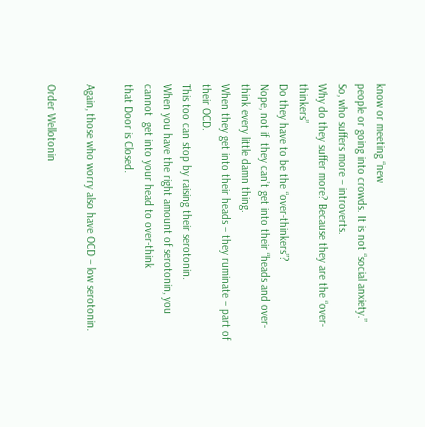know or meeting “new
people or going into crowds. It is not “social anxiety.”
So, who suffers more – introverts.
Why do they suffer more? Because they are the “over-thinkers”
Do they have to be the “over-thinkers”?
Nope, not if  they can’t get into their “heads and over-think every little damn thing.
When they get into their heads – they ruminate – part of their OCD.
This too can stop by raising their serotonin.
When you have the right amount of serotonin, you cannot  get into your head to over-think
that Door is Closed.

Again, those who worry also have OCD – low serotonin.

Order Wellotonin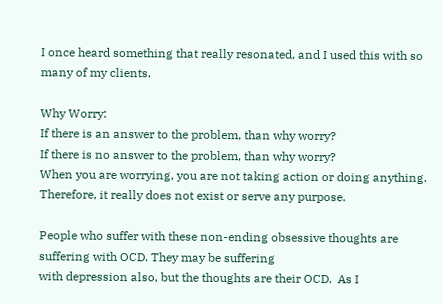I once heard something that really resonated, and I used this with so many of my clients.

Why Worry:
If there is an answer to the problem, than why worry?
If there is no answer to the problem, than why worry?
When you are worrying, you are not taking action or doing anything.
Therefore, it really does not exist or serve any purpose.

People who suffer with these non-ending obsessive thoughts are suffering with OCD. They may be suffering
with depression also, but the thoughts are their OCD.  As I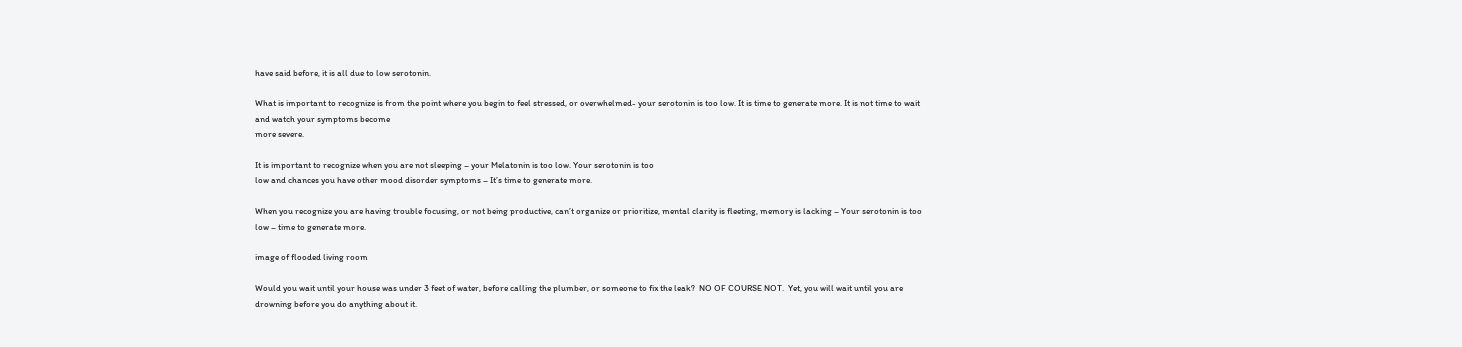have said before, it is all due to low serotonin.

What is important to recognize is from the point where you begin to feel stressed, or overwhelmed- your serotonin is too low. It is time to generate more. It is not time to wait and watch your symptoms become
more severe.

It is important to recognize when you are not sleeping – your Melatonin is too low. Your serotonin is too
low and chances you have other mood disorder symptoms – It’s time to generate more.

When you recognize you are having trouble focusing, or not being productive, can’t organize or prioritize, mental clarity is fleeting, memory is lacking – Your serotonin is too low – time to generate more.

image of flooded living room

Would you wait until your house was under 3 feet of water, before calling the plumber, or someone to fix the leak?  NO OF COURSE NOT.  Yet, you will wait until you are drowning before you do anything about it.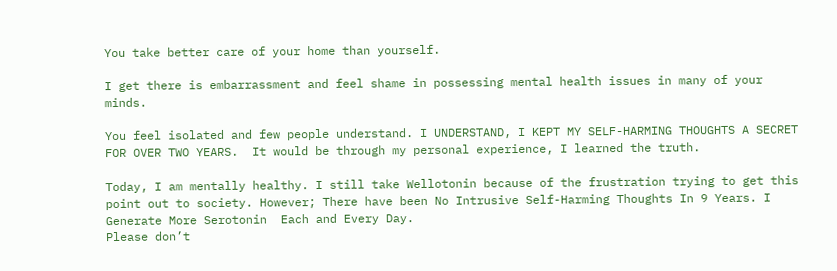You take better care of your home than yourself.

I get there is embarrassment and feel shame in possessing mental health issues in many of your minds.

You feel isolated and few people understand. I UNDERSTAND, I KEPT MY SELF-HARMING THOUGHTS A SECRET FOR OVER TWO YEARS.  It would be through my personal experience, I learned the truth.

Today, I am mentally healthy. I still take Wellotonin because of the frustration trying to get this point out to society. However; There have been No Intrusive Self-Harming Thoughts In 9 Years. I Generate More Serotonin  Each and Every Day.
Please don’t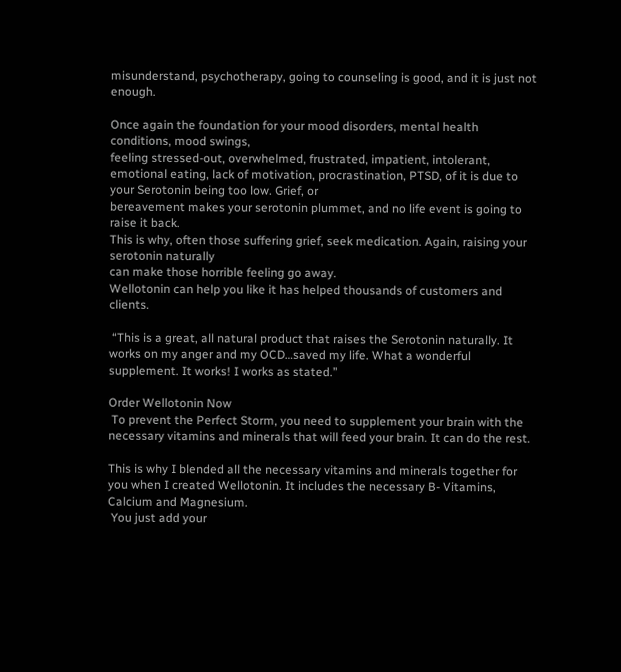misunderstand, psychotherapy, going to counseling is good, and it is just not enough.

Once again the foundation for your mood disorders, mental health conditions, mood swings,
feeling stressed-out, overwhelmed, frustrated, impatient, intolerant, emotional eating, lack of motivation, procrastination, PTSD, of it is due to your Serotonin being too low. Grief, or
bereavement makes your serotonin plummet, and no life event is going to raise it back.
This is why, often those suffering grief, seek medication. Again, raising your serotonin naturally
can make those horrible feeling go away.
Wellotonin can help you like it has helped thousands of customers and clients.

 “This is a great, all natural product that raises the Serotonin naturally. It works on my anger and my OCD…saved my life. What a wonderful supplement. It works! I works as stated.”

Order Wellotonin Now
 To prevent the Perfect Storm, you need to supplement your brain with the necessary vitamins and minerals that will feed your brain. It can do the rest.

This is why I blended all the necessary vitamins and minerals together for you when I created Wellotonin. It includes the necessary B- Vitamins, Calcium and Magnesium.
 You just add your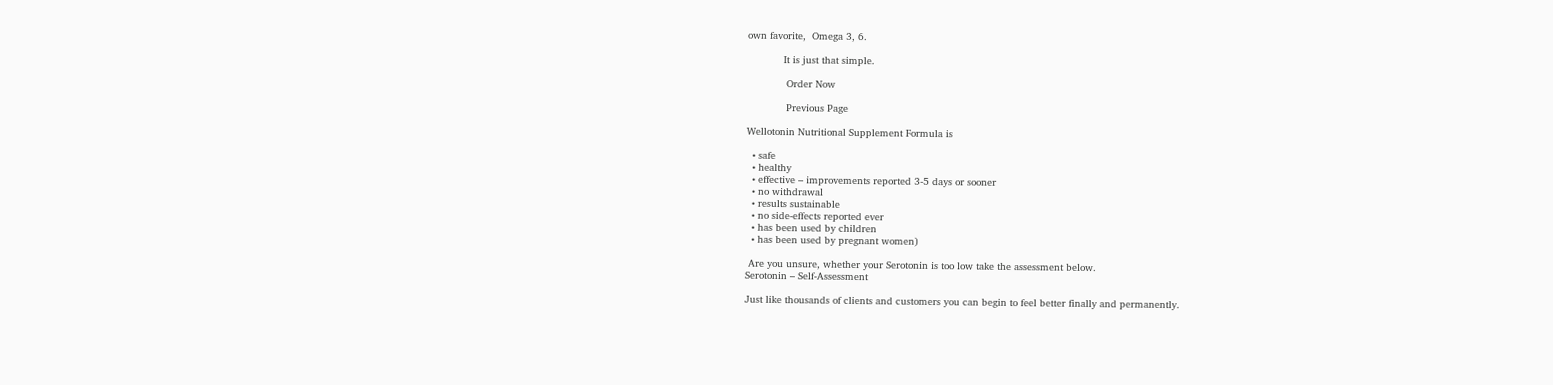own favorite,  Omega 3, 6.

            It is just that simple.

             Order Now

             Previous Page

Wellotonin Nutritional Supplement Formula is

  • safe
  • healthy
  • effective – improvements reported 3-5 days or sooner
  • no withdrawal
  • results sustainable
  • no side-effects reported ever
  • has been used by children
  • has been used by pregnant women)

 Are you unsure, whether your Serotonin is too low take the assessment below.
Serotonin – Self-Assessment

Just like thousands of clients and customers you can begin to feel better finally and permanently.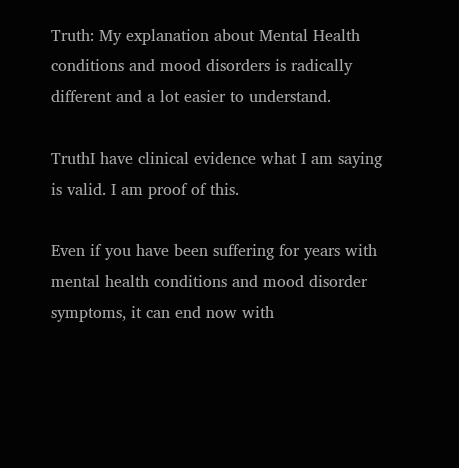Truth: My explanation about Mental Health conditions and mood disorders is radically different and a lot easier to understand.

TruthI have clinical evidence what I am saying is valid. I am proof of this.

Even if you have been suffering for years with mental health conditions and mood disorder symptoms, it can end now with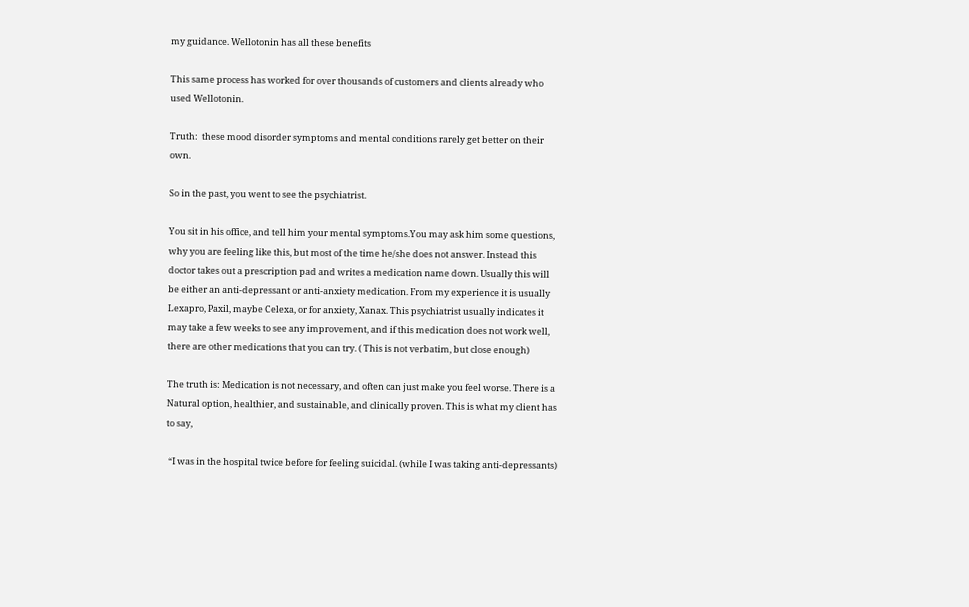my guidance. Wellotonin has all these benefits

This same process has worked for over thousands of customers and clients already who used Wellotonin.

Truth:  these mood disorder symptoms and mental conditions rarely get better on their own.

So in the past, you went to see the psychiatrist.

You sit in his office, and tell him your mental symptoms.You may ask him some questions, why you are feeling like this, but most of the time he/she does not answer. Instead this doctor takes out a prescription pad and writes a medication name down. Usually this will be either an anti-depressant or anti-anxiety medication. From my experience it is usually Lexapro, Paxil, maybe Celexa, or for anxiety, Xanax. This psychiatrist usually indicates it may take a few weeks to see any improvement, and if this medication does not work well, there are other medications that you can try. ( This is not verbatim, but close enough)

The truth is: Medication is not necessary, and often can just make you feel worse. There is a Natural option, healthier, and sustainable, and clinically proven. This is what my client has to say,

 “I was in the hospital twice before for feeling suicidal. (while I was taking anti-depressants)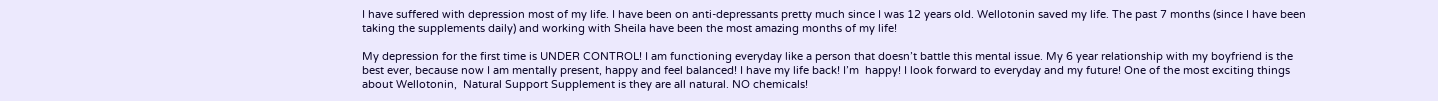I have suffered with depression most of my life. I have been on anti-depressants pretty much since I was 12 years old. Wellotonin saved my life. The past 7 months (since I have been taking the supplements daily) and working with Sheila have been the most amazing months of my life!

My depression for the first time is UNDER CONTROL! I am functioning everyday like a person that doesn’t battle this mental issue. My 6 year relationship with my boyfriend is the best ever, because now I am mentally present, happy and feel balanced! I have my life back! I’m  happy! I look forward to everyday and my future! One of the most exciting things about Wellotonin,  Natural Support Supplement is they are all natural. NO chemicals!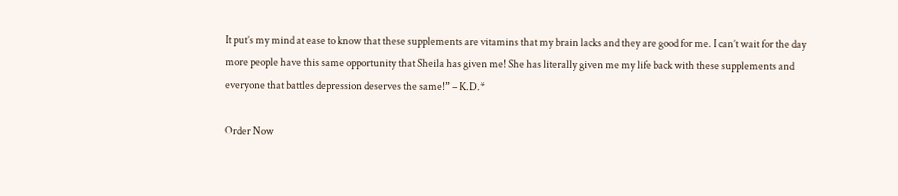It put’s my mind at ease to know that these supplements are vitamins that my brain lacks and they are good for me. I can’t wait for the day more people have this same opportunity that Sheila has given me! She has literally given me my life back with these supplements and everyone that battles depression deserves the same!” – K.D.*

Order Now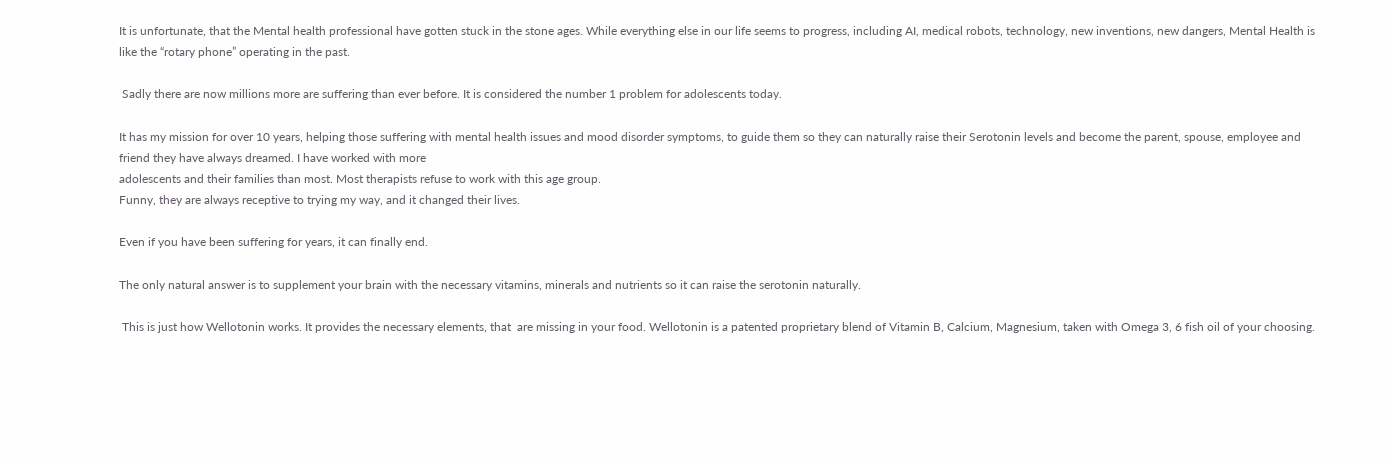It is unfortunate, that the Mental health professional have gotten stuck in the stone ages. While everything else in our life seems to progress, including AI, medical robots, technology, new inventions, new dangers, Mental Health is like the “rotary phone” operating in the past.

 Sadly there are now millions more are suffering than ever before. It is considered the number 1 problem for adolescents today.

It has my mission for over 10 years, helping those suffering with mental health issues and mood disorder symptoms, to guide them so they can naturally raise their Serotonin levels and become the parent, spouse, employee and friend they have always dreamed. I have worked with more
adolescents and their families than most. Most therapists refuse to work with this age group.
Funny, they are always receptive to trying my way, and it changed their lives.

Even if you have been suffering for years, it can finally end.

The only natural answer is to supplement your brain with the necessary vitamins, minerals and nutrients so it can raise the serotonin naturally.

 This is just how Wellotonin works. It provides the necessary elements, that  are missing in your food. Wellotonin is a patented proprietary blend of Vitamin B, Calcium, Magnesium, taken with Omega 3, 6 fish oil of your choosing.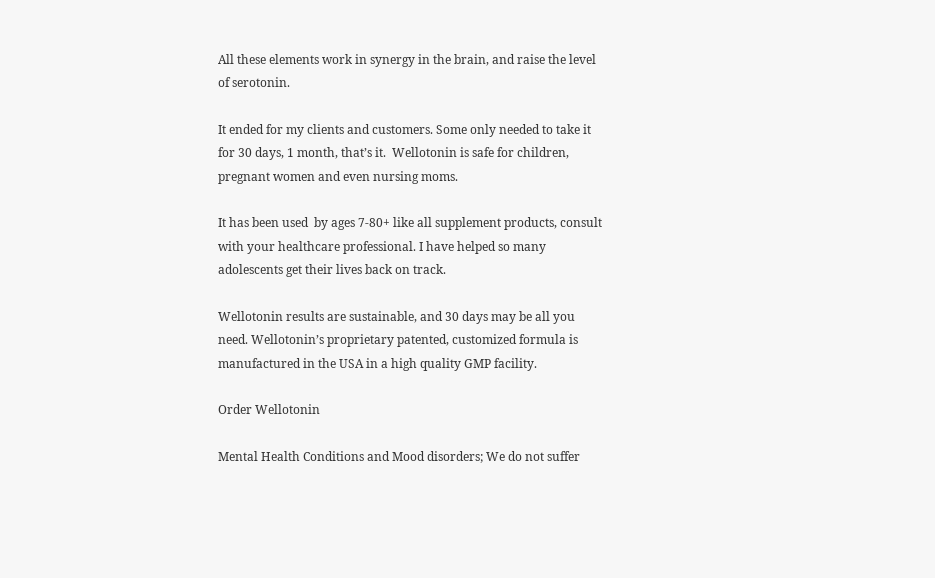All these elements work in synergy in the brain, and raise the level of serotonin.

It ended for my clients and customers. Some only needed to take it for 30 days, 1 month, that’s it.  Wellotonin is safe for children, pregnant women and even nursing moms.

It has been used  by ages 7-80+ like all supplement products, consult with your healthcare professional. I have helped so many adolescents get their lives back on track.

Wellotonin results are sustainable, and 30 days may be all you need. Wellotonin’s proprietary patented, customized formula is manufactured in the USA in a high quality GMP facility.

Order Wellotonin

Mental Health Conditions and Mood disorders; We do not suffer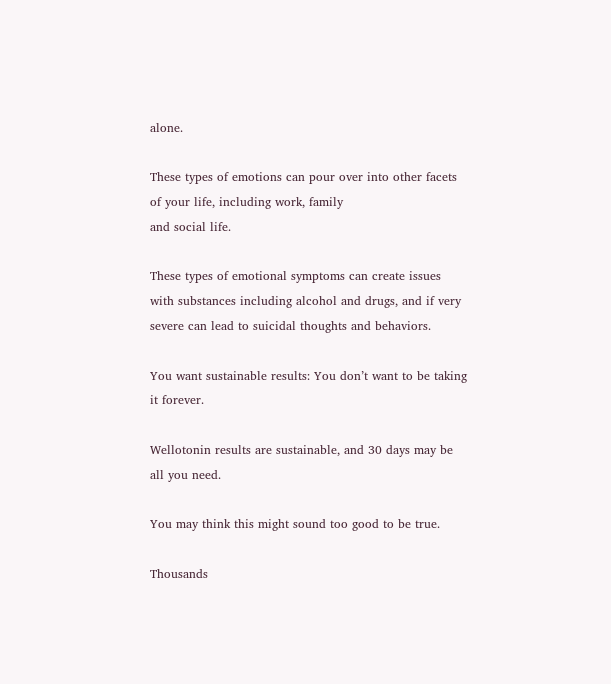alone.

These types of emotions can pour over into other facets of your life, including work, family
and social life.

These types of emotional symptoms can create issues with substances including alcohol and drugs, and if very severe can lead to suicidal thoughts and behaviors.

You want sustainable results: You don’t want to be taking it forever.

Wellotonin results are sustainable, and 30 days may be all you need.

You may think this might sound too good to be true.

Thousands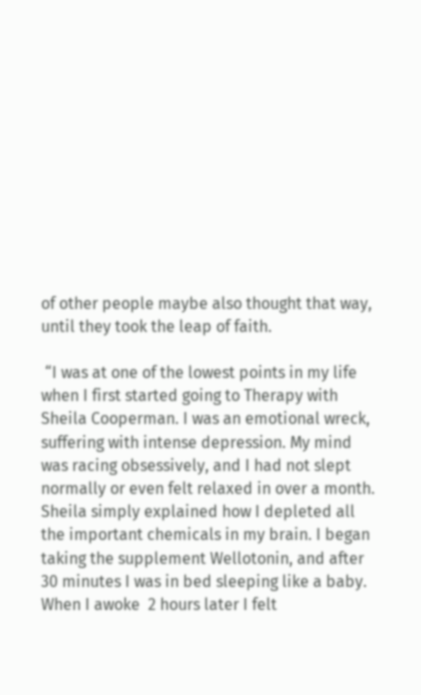of other people maybe also thought that way, until they took the leap of faith.

 “I was at one of the lowest points in my life when I first started going to Therapy with Sheila Cooperman. I was an emotional wreck, suffering with intense depression. My mind was racing obsessively, and I had not slept normally or even felt relaxed in over a month. Sheila simply explained how I depleted all the important chemicals in my brain. I began taking the supplement Wellotonin, and after 30 minutes I was in bed sleeping like a baby.  When I awoke  2 hours later I felt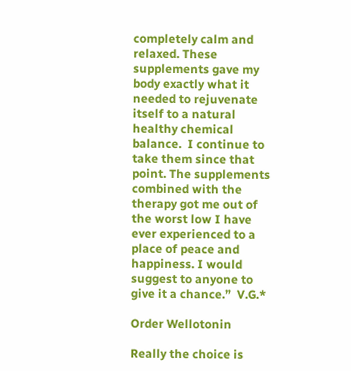completely calm and relaxed. These supplements gave my body exactly what it needed to rejuvenate itself to a natural healthy chemical balance.  I continue to take them since that point. The supplements combined with the therapy got me out of the worst low I have ever experienced to a place of peace and happiness. I would suggest to anyone to give it a chance.”  V.G.*

Order Wellotonin

Really the choice is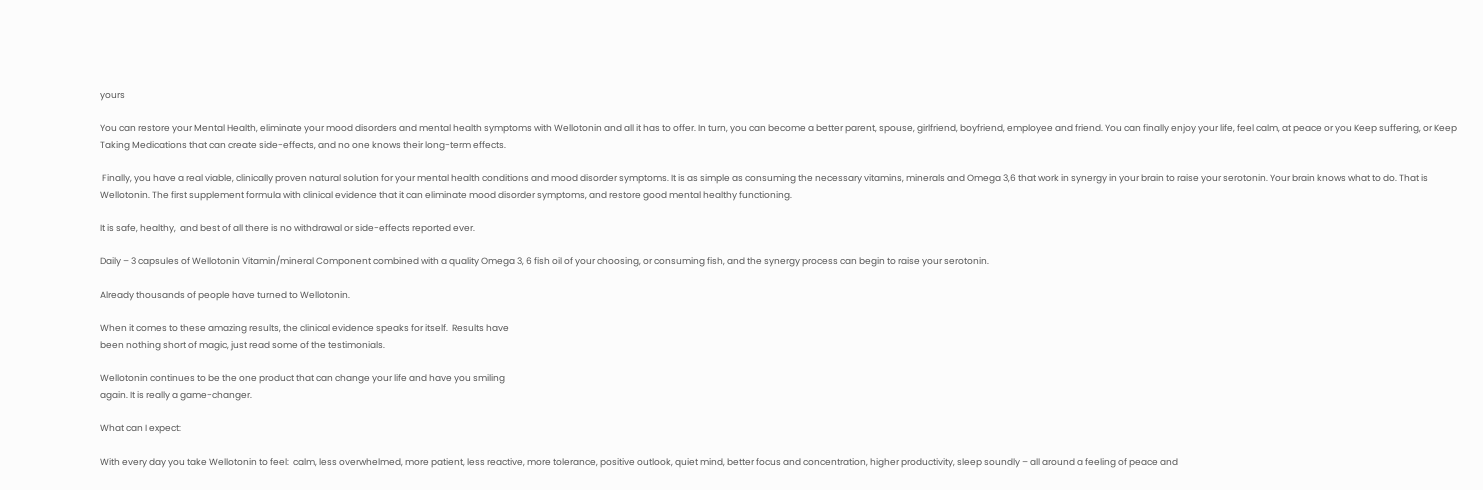yours

You can restore your Mental Health, eliminate your mood disorders and mental health symptoms with Wellotonin and all it has to offer. In turn, you can become a better parent, spouse, girlfriend, boyfriend, employee and friend. You can finally enjoy your life, feel calm, at peace or you Keep suffering, or Keep Taking Medications that can create side-effects, and no one knows their long-term effects.

 Finally, you have a real viable, clinically proven natural solution for your mental health conditions and mood disorder symptoms. It is as simple as consuming the necessary vitamins, minerals and Omega 3,6 that work in synergy in your brain to raise your serotonin. Your brain knows what to do. That is Wellotonin. The first supplement formula with clinical evidence that it can eliminate mood disorder symptoms, and restore good mental healthy functioning.

It is safe, healthy,  and best of all there is no withdrawal or side-effects reported ever.

Daily – 3 capsules of Wellotonin Vitamin/mineral Component combined with a quality Omega 3, 6 fish oil of your choosing, or consuming fish, and the synergy process can begin to raise your serotonin.

Already thousands of people have turned to Wellotonin.

When it comes to these amazing results, the clinical evidence speaks for itself.  Results have
been nothing short of magic, just read some of the testimonials.

Wellotonin continues to be the one product that can change your life and have you smiling
again. It is really a game-changer.

What can I expect:

With every day you take Wellotonin to feel:  calm, less overwhelmed, more patient, less reactive, more tolerance, positive outlook, quiet mind, better focus and concentration, higher productivity, sleep soundly – all around a feeling of peace and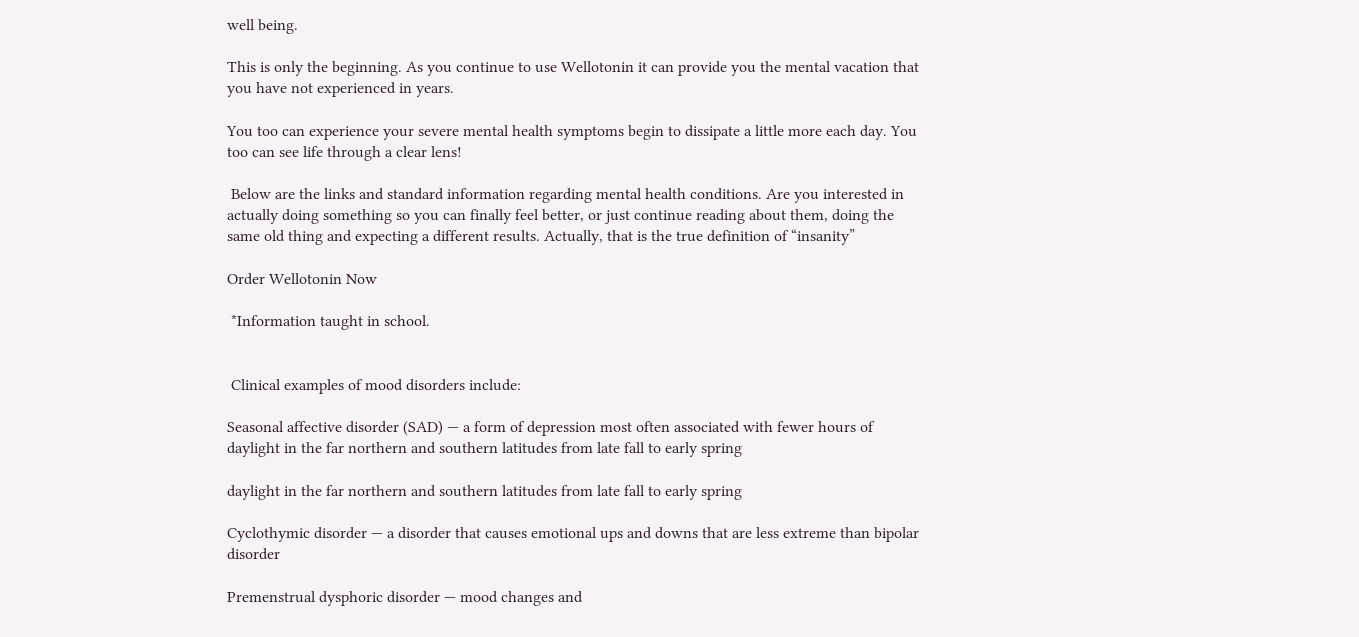well being.

This is only the beginning. As you continue to use Wellotonin it can provide you the mental vacation that you have not experienced in years.

You too can experience your severe mental health symptoms begin to dissipate a little more each day. You too can see life through a clear lens!

 Below are the links and standard information regarding mental health conditions. Are you interested in actually doing something so you can finally feel better, or just continue reading about them, doing the same old thing and expecting a different results. Actually, that is the true definition of “insanity”

Order Wellotonin Now

 *Information taught in school.


 Clinical examples of mood disorders include:

Seasonal affective disorder (SAD) — a form of depression most often associated with fewer hours of daylight in the far northern and southern latitudes from late fall to early spring

daylight in the far northern and southern latitudes from late fall to early spring

Cyclothymic disorder — a disorder that causes emotional ups and downs that are less extreme than bipolar disorder

Premenstrual dysphoric disorder — mood changes and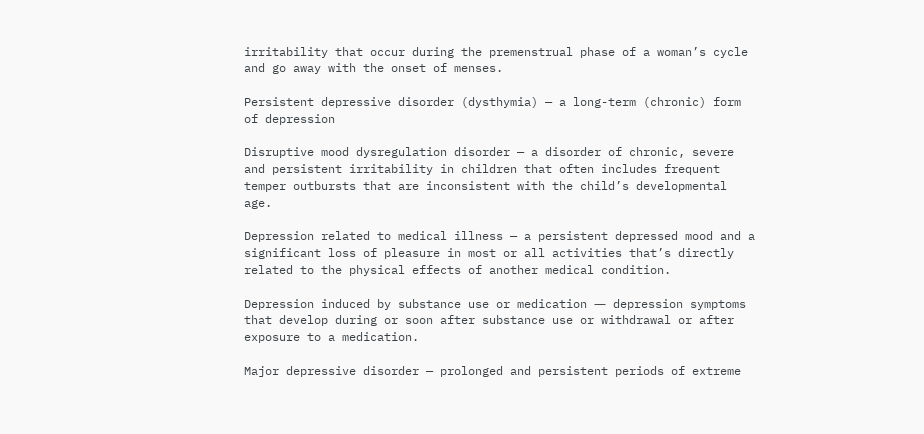irritability that occur during the premenstrual phase of a woman’s cycle and go away with the onset of menses.

Persistent depressive disorder (dysthymia) — a long-term (chronic) form of depression

Disruptive mood dysregulation disorder — a disorder of chronic, severe and persistent irritability in children that often includes frequent temper outbursts that are inconsistent with the child’s developmental age.

Depression related to medical illness — a persistent depressed mood and a significant loss of pleasure in most or all activities that’s directly related to the physical effects of another medical condition.

Depression induced by substance use or medication ― depression symptoms that develop during or soon after substance use or withdrawal or after exposure to a medication.

Major depressive disorder — prolonged and persistent periods of extreme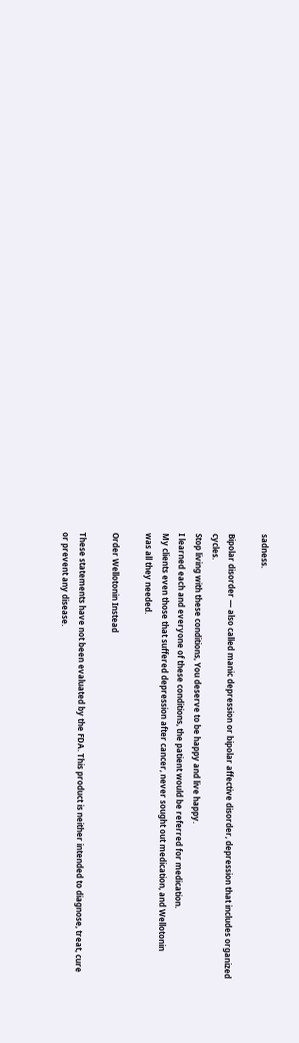sadness.

Bipolar disorder — also called manic depression or bipolar affective disorder, depression that includes organized cycles.
Stop living with these conditions, You deserve to be happy and live happy.
I learned each and everyone of these conditions, the patient would be referred for medication.
My clients even those that suffered depression after cancer, never sought out medication, and Wellotonin
was all they needed.

Order Wellotonin Instead

These statements have not been evaluated by the FDA. This product is neither intended to diagnose, treat, cure or prevent any disease.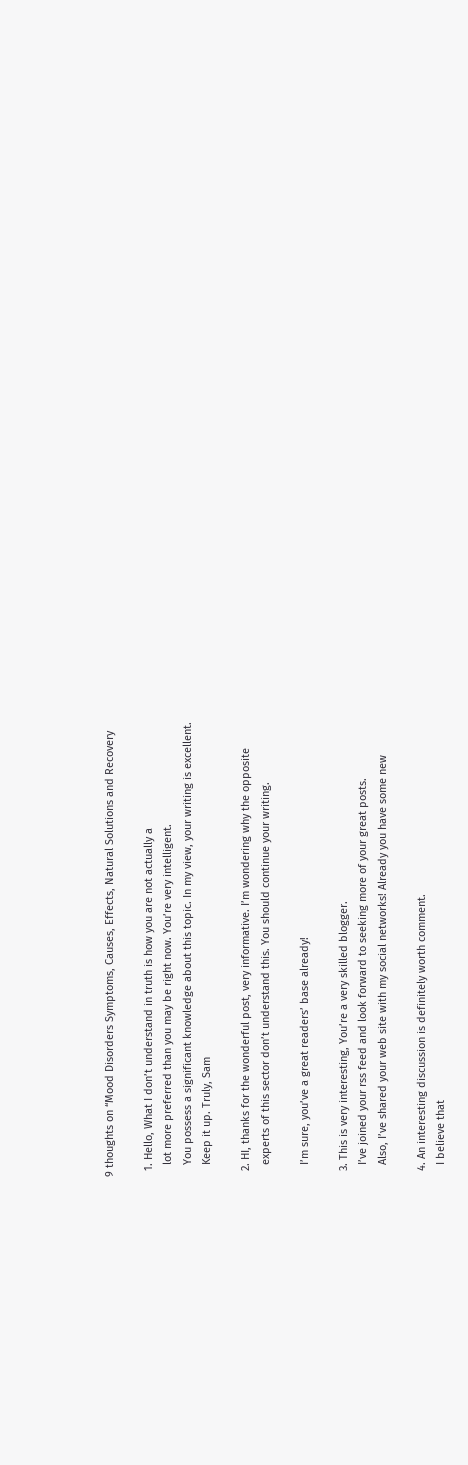9 thoughts on “Mood Disorders Symptoms, Causes, Effects, Natural Solutions and Recovery

  1. Hello, What I don’t understand in truth is how you are not actually a
    lot more preferred than you may be right now. You’re very intelligent.
    You possess a significant knowledge about this topic. In my view, your writing is excellent.
    Keep it up. Truly, Sam

  2. HI, thanks for the wonderful post, very informative. I’m wondering why the opposite
    experts of this sector don’t understand this. You should continue your writing.

    I’m sure, you’ve a great readers’ base already!

  3. This is very interesting, You’re a very skilled blogger.
    I’ve joined your rss feed and look forward to seeking more of your great posts.
    Also, I’ve shared your web site with my social networks! Already you have some new

  4. An interesting discussion is definitely worth comment.
    I believe that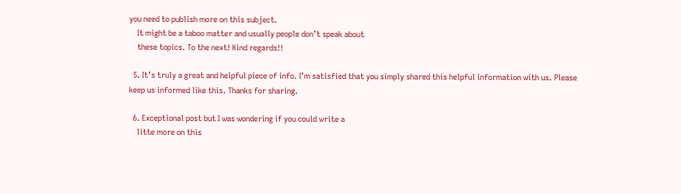you need to publish more on this subject.
    It might be a taboo matter and usually people don’t speak about
    these topics. To the next! Kind regards!!

  5. It’s truly a great and helpful piece of info. I’m satisfied that you simply shared this helpful information with us. Please keep us informed like this. Thanks for sharing.

  6. Exceptional post but I was wondering if you could write a
    litte more on this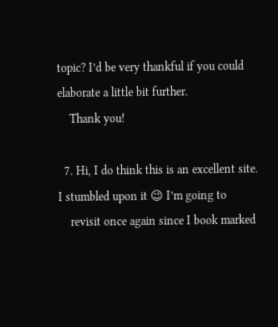topic? I’d be very thankful if you could elaborate a little bit further.
    Thank you!

  7. Hi, I do think this is an excellent site. I stumbled upon it 😉 I’m going to
    revisit once again since I book marked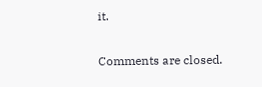it.

Comments are closed.